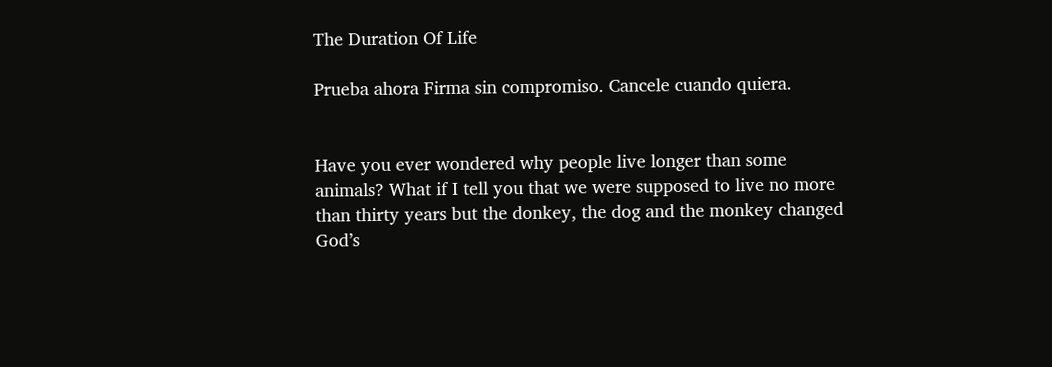The Duration Of Life

Prueba ahora Firma sin compromiso. Cancele cuando quiera.


Have you ever wondered why people live longer than some animals? What if I tell you that we were supposed to live no more than thirty years but the donkey, the dog and the monkey changed God’s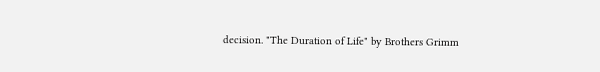decision. "The Duration of Life" by Brothers Grimm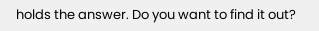holds the answer. Do you want to find it out?